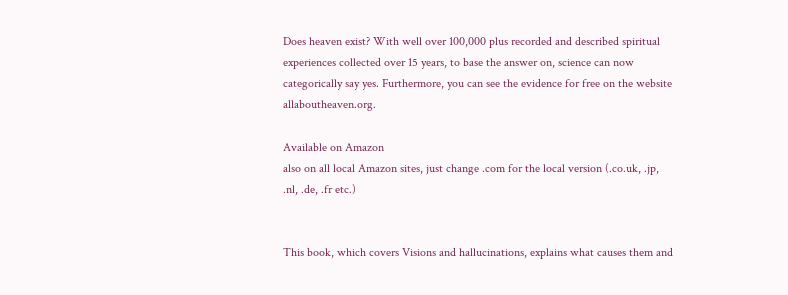Does heaven exist? With well over 100,000 plus recorded and described spiritual experiences collected over 15 years, to base the answer on, science can now categorically say yes. Furthermore, you can see the evidence for free on the website allaboutheaven.org.

Available on Amazon
also on all local Amazon sites, just change .com for the local version (.co.uk, .jp, .nl, .de, .fr etc.)


This book, which covers Visions and hallucinations, explains what causes them and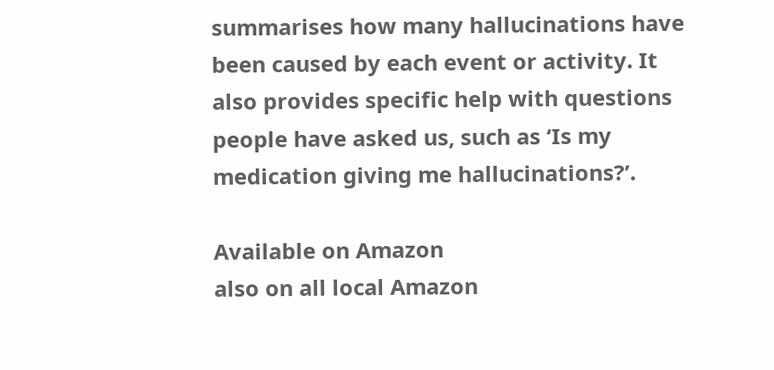summarises how many hallucinations have been caused by each event or activity. It also provides specific help with questions people have asked us, such as ‘Is my medication giving me hallucinations?’.

Available on Amazon
also on all local Amazon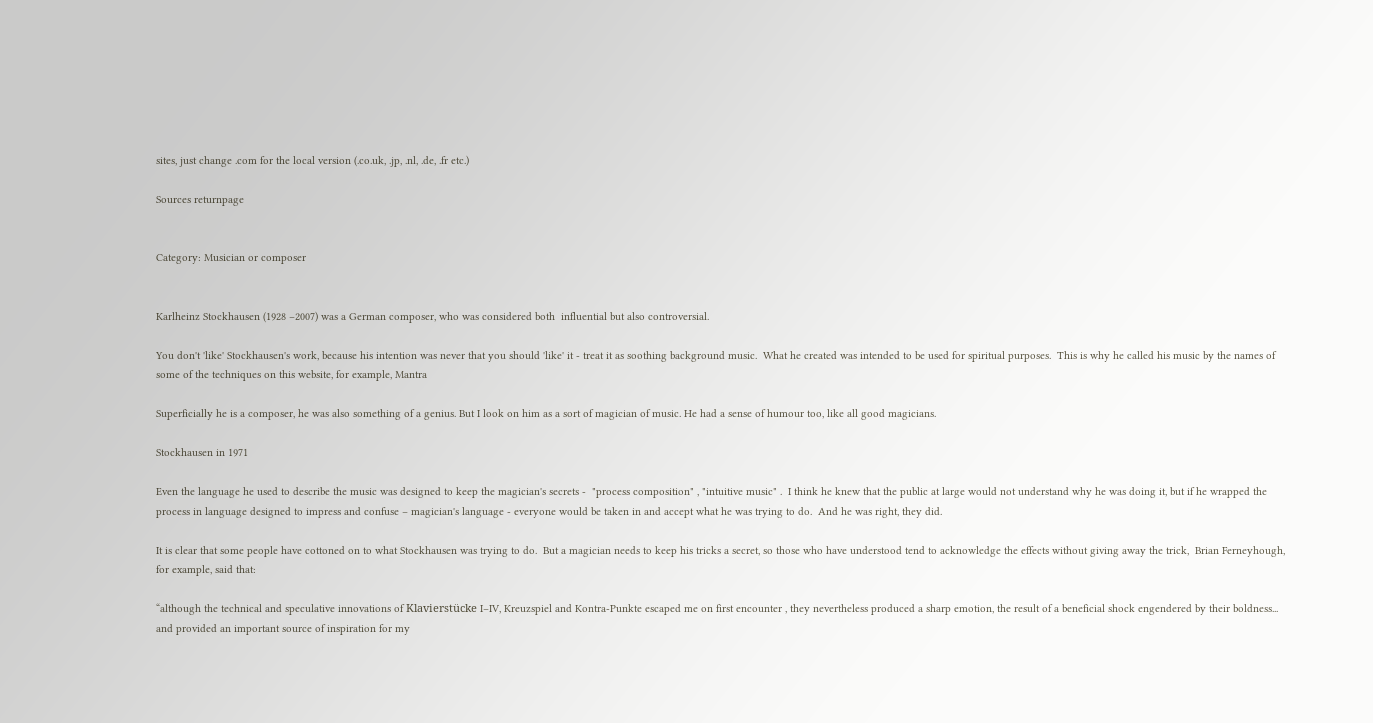sites, just change .com for the local version (.co.uk, .jp, .nl, .de, .fr etc.)

Sources returnpage


Category: Musician or composer


Karlheinz Stockhausen (1928 –2007) was a German composer, who was considered both  influential but also controversial.

You don't 'like' Stockhausen's work, because his intention was never that you should 'like' it - treat it as soothing background music.  What he created was intended to be used for spiritual purposes.  This is why he called his music by the names of some of the techniques on this website, for example, Mantra

Superficially he is a composer, he was also something of a genius. But I look on him as a sort of magician of music. He had a sense of humour too, like all good magicians.

Stockhausen in 1971

Even the language he used to describe the music was designed to keep the magician's secrets -  "process composition" , "intuitive music" .  I think he knew that the public at large would not understand why he was doing it, but if he wrapped the process in language designed to impress and confuse – magician's language - everyone would be taken in and accept what he was trying to do.  And he was right, they did.

It is clear that some people have cottoned on to what Stockhausen was trying to do.  But a magician needs to keep his tricks a secret, so those who have understood tend to acknowledge the effects without giving away the trick,  Brian Ferneyhough, for example, said that:

“although the technical and speculative innovations of Klavierstücke I–IV, Kreuzspiel and Kontra-Punkte escaped me on first encounter , they nevertheless produced a sharp emotion, the result of a beneficial shock engendered by their boldness... and provided an important source of inspiration for my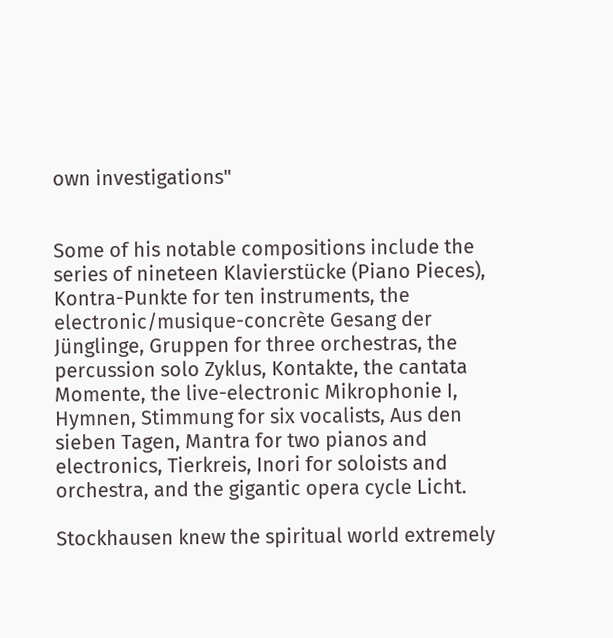own investigations"


Some of his notable compositions include the series of nineteen Klavierstücke (Piano Pieces), Kontra-Punkte for ten instruments, the electronic/musique-concrète Gesang der Jünglinge, Gruppen for three orchestras, the percussion solo Zyklus, Kontakte, the cantata Momente, the live-electronic Mikrophonie I, Hymnen, Stimmung for six vocalists, Aus den sieben Tagen, Mantra for two pianos and electronics, Tierkreis, Inori for soloists and orchestra, and the gigantic opera cycle Licht.

Stockhausen knew the spiritual world extremely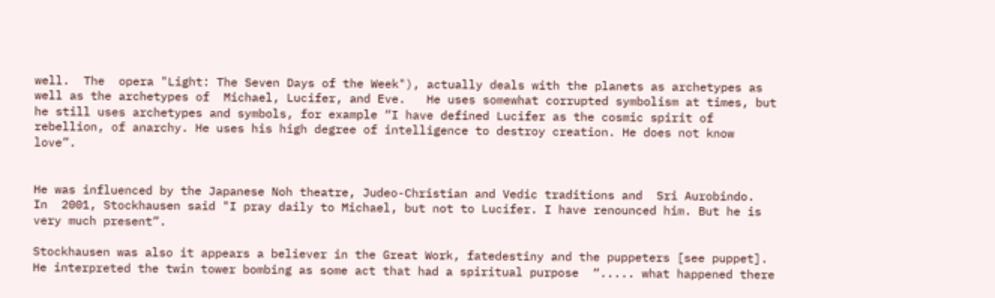well.  The  opera "Light: The Seven Days of the Week"), actually deals with the planets as archetypes as well as the archetypes of  Michael, Lucifer, and Eve.   He uses somewhat corrupted symbolism at times, but he still uses archetypes and symbols, for example “I have defined Lucifer as the cosmic spirit of rebellion, of anarchy. He uses his high degree of intelligence to destroy creation. He does not know love”.


He was influenced by the Japanese Noh theatre, Judeo-Christian and Vedic traditions and  Sri Aurobindo.  In  2001, Stockhausen said "I pray daily to Michael, but not to Lucifer. I have renounced him. But he is very much present”.

Stockhausen was also it appears a believer in the Great Work, fatedestiny and the puppeters [see puppet].  He interpreted the twin tower bombing as some act that had a spiritual purpose  “..... what happened there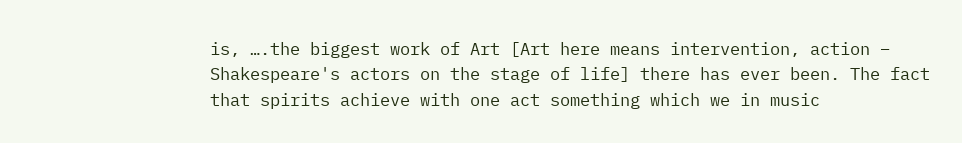is, ….the biggest work of Art [Art here means intervention, action – Shakespeare's actors on the stage of life] there has ever been. The fact that spirits achieve with one act something which we in music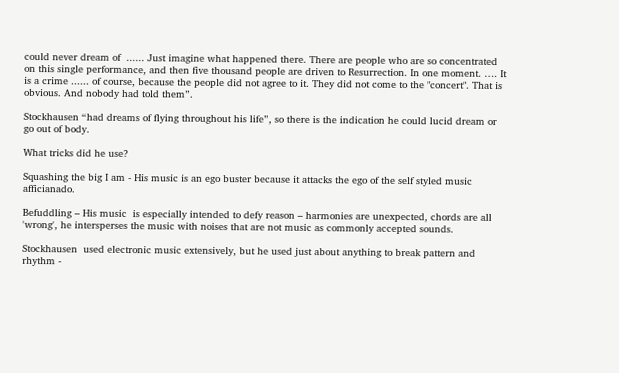could never dream of  ...... Just imagine what happened there. There are people who are so concentrated on this single performance, and then five thousand people are driven to Resurrection. In one moment. …. It is a crime ...... of course, because the people did not agree to it. They did not come to the "concert". That is obvious. And nobody had told them”.

Stockhausen “had dreams of flying throughout his life”, so there is the indication he could lucid dream or go out of body.

What tricks did he use?

Squashing the big I am - His music is an ego buster because it attacks the ego of the self styled music afficianado.

Befuddling – His music  is especially intended to defy reason – harmonies are unexpected, chords are all 'wrong', he intersperses the music with noises that are not music as commonly accepted sounds.

Stockhausen  used electronic music extensively, but he used just about anything to break pattern and rhythm -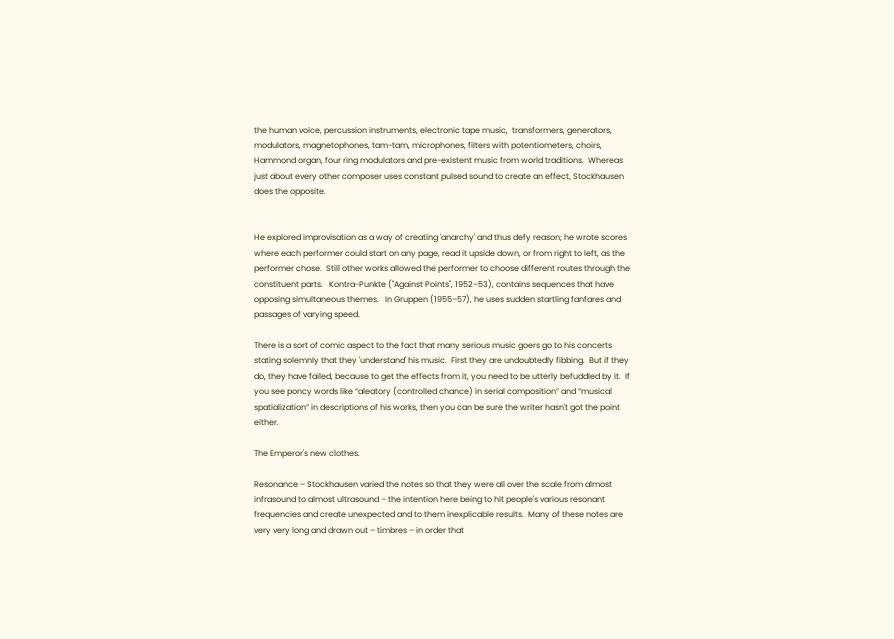the human voice, percussion instruments, electronic tape music,  transformers, generators, modulators, magnetophones, tam-tam, microphones, filters with potentiometers, choirs, Hammond organ, four ring modulators and pre-existent music from world traditions.  Whereas just about every other composer uses constant pulsed sound to create an effect, Stockhausen does the opposite.


He explored improvisation as a way of creating 'anarchy' and thus defy reason; he wrote scores where each performer could start on any page, read it upside down, or from right to left, as the performer chose.  Still other works allowed the performer to choose different routes through the constituent parts.   Kontra-Punkte ("Against Points", 1952–53), contains sequences that have opposing simultaneous themes.   In Gruppen (1955–57), he uses sudden startling fanfares and passages of varying speed.

There is a sort of comic aspect to the fact that many serious music goers go to his concerts stating solemnly that they 'understand' his music.  First they are undoubtedly fibbing.  But if they do, they have failed, because to get the effects from it, you need to be utterly befuddled by it.  If you see poncy words like “aleatory (controlled chance) in serial composition” and “musical spatialization” in descriptions of his works, then you can be sure the writer hasn't got the point either.

The Emperor's new clothes.

Resonance – Stockhausen varied the notes so that they were all over the scale from almost infrasound to almost ultrasound – the intention here being to hit people's various resonant frequencies and create unexpected and to them inexplicable results.  Many of these notes are very very long and drawn out – timbres – in order that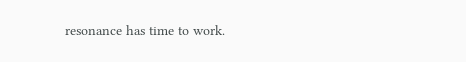resonance has time to work.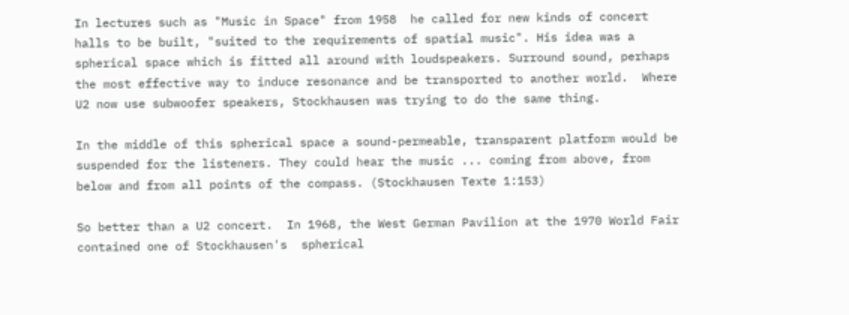In lectures such as "Music in Space" from 1958  he called for new kinds of concert halls to be built, "suited to the requirements of spatial music". His idea was a spherical space which is fitted all around with loudspeakers. Surround sound, perhaps the most effective way to induce resonance and be transported to another world.  Where U2 now use subwoofer speakers, Stockhausen was trying to do the same thing.

In the middle of this spherical space a sound-permeable, transparent platform would be suspended for the listeners. They could hear the music ... coming from above, from below and from all points of the compass. (Stockhausen Texte 1:153)

So better than a U2 concert.  In 1968, the West German Pavilion at the 1970 World Fair contained one of Stockhausen's  spherical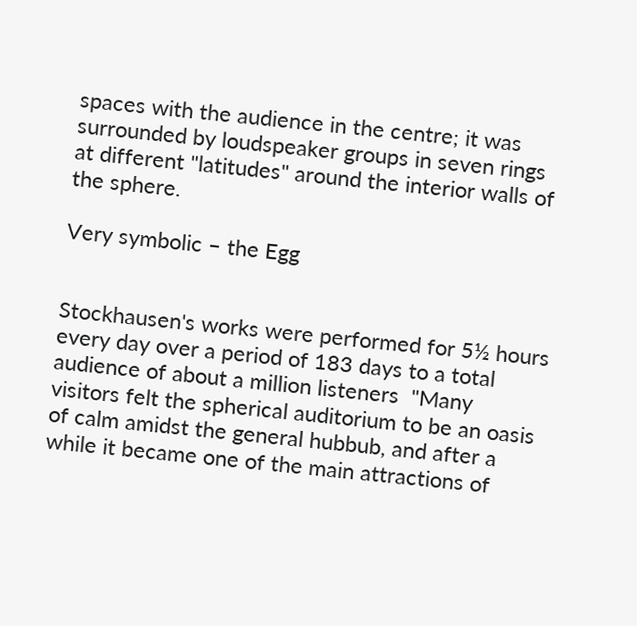spaces with the audience in the centre; it was  surrounded by loudspeaker groups in seven rings at different "latitudes" around the interior walls of the sphere.

Very symbolic – the Egg


Stockhausen's works were performed for 5½ hours every day over a period of 183 days to a total audience of about a million listeners  "Many visitors felt the spherical auditorium to be an oasis of calm amidst the general hubbub, and after a while it became one of the main attractions of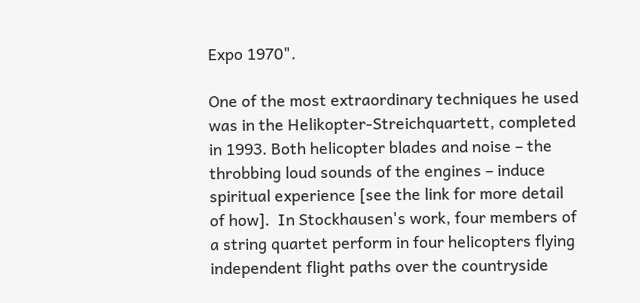Expo 1970".

One of the most extraordinary techniques he used was in the Helikopter-Streichquartett, completed in 1993. Both helicopter blades and noise – the throbbing loud sounds of the engines – induce spiritual experience [see the link for more detail of how].  In Stockhausen's work, four members of a string quartet perform in four helicopters flying independent flight paths over the countryside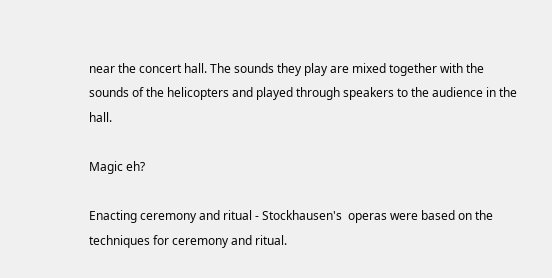near the concert hall. The sounds they play are mixed together with the sounds of the helicopters and played through speakers to the audience in the hall.

Magic eh?

Enacting ceremony and ritual - Stockhausen's  operas were based on the techniques for ceremony and ritual.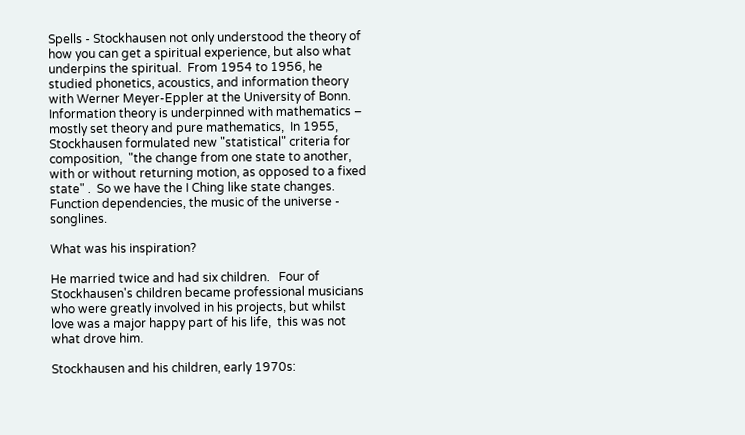Spells - Stockhausen not only understood the theory of how you can get a spiritual experience, but also what underpins the spiritual.  From 1954 to 1956, he studied phonetics, acoustics, and information theory with Werner Meyer-Eppler at the University of Bonn.  Information theory is underpinned with mathematics – mostly set theory and pure mathematics,  In 1955, Stockhausen formulated new "statistical" criteria for composition,  "the change from one state to another, with or without returning motion, as opposed to a fixed state" .  So we have the I Ching like state changes.  Function dependencies, the music of the universe - songlines.

What was his inspiration?

He married twice and had six children.   Four of Stockhausen's children became professional musicians who were greatly involved in his projects, but whilst love was a major happy part of his life,  this was not what drove him.

Stockhausen and his children, early 1970s: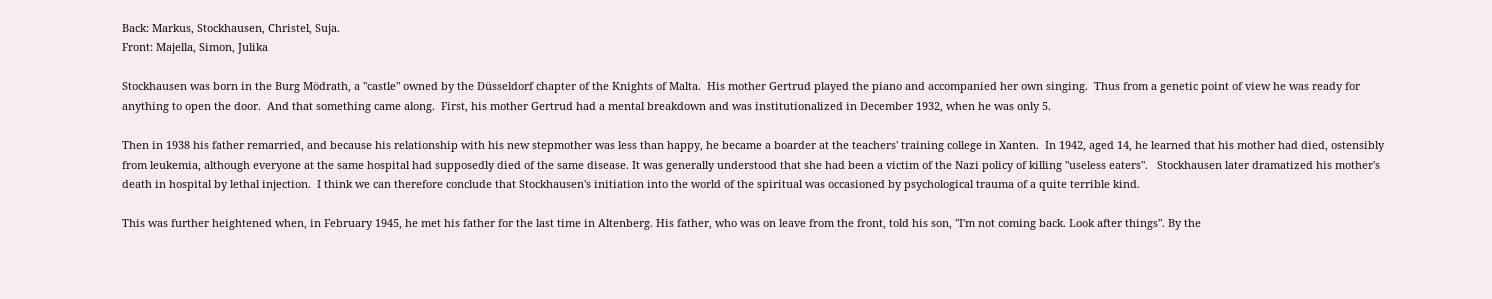Back: Markus, Stockhausen, Christel, Suja.
Front: Majella, Simon, Julika

Stockhausen was born in the Burg Mödrath, a "castle" owned by the Düsseldorf chapter of the Knights of Malta.  His mother Gertrud played the piano and accompanied her own singing.  Thus from a genetic point of view he was ready for anything to open the door.  And that something came along.  First, his mother Gertrud had a mental breakdown and was institutionalized in December 1932, when he was only 5.

Then in 1938 his father remarried, and because his relationship with his new stepmother was less than happy, he became a boarder at the teachers' training college in Xanten.  In 1942, aged 14, he learned that his mother had died, ostensibly from leukemia, although everyone at the same hospital had supposedly died of the same disease. It was generally understood that she had been a victim of the Nazi policy of killing "useless eaters".   Stockhausen later dramatized his mother's death in hospital by lethal injection.  I think we can therefore conclude that Stockhausen's initiation into the world of the spiritual was occasioned by psychological trauma of a quite terrible kind.

This was further heightened when, in February 1945, he met his father for the last time in Altenberg. His father, who was on leave from the front, told his son, "I'm not coming back. Look after things". By the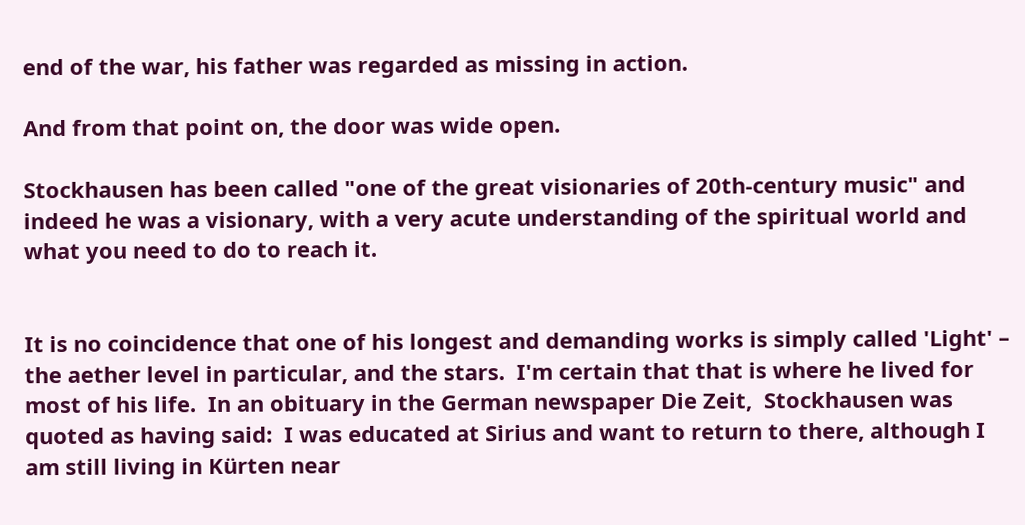end of the war, his father was regarded as missing in action.

And from that point on, the door was wide open.

Stockhausen has been called "one of the great visionaries of 20th-century music" and indeed he was a visionary, with a very acute understanding of the spiritual world and what you need to do to reach it.


It is no coincidence that one of his longest and demanding works is simply called 'Light' – the aether level in particular, and the stars.  I'm certain that that is where he lived for most of his life.  In an obituary in the German newspaper Die Zeit,  Stockhausen was quoted as having said:  I was educated at Sirius and want to return to there, although I am still living in Kürten near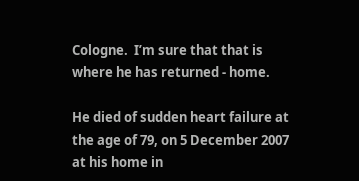Cologne.  I’m sure that that is where he has returned - home.

He died of sudden heart failure at the age of 79, on 5 December 2007 at his home in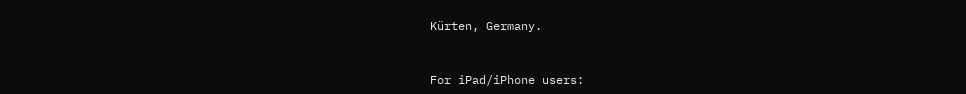Kürten, Germany.


For iPad/iPhone users: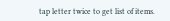tap letter twice to get list of items.